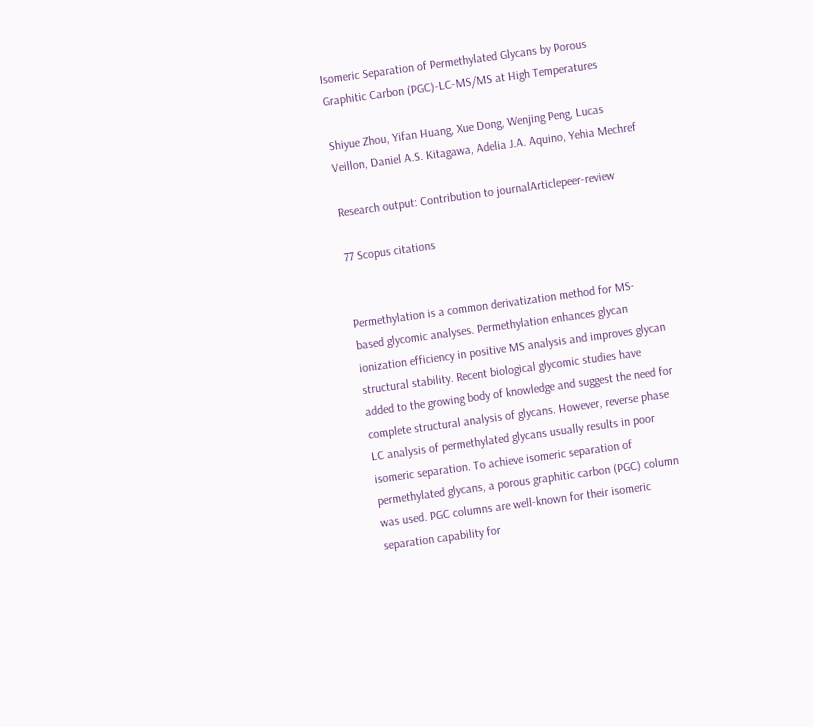Isomeric Separation of Permethylated Glycans by Porous Graphitic Carbon (PGC)-LC-MS/MS at High Temperatures

Shiyue Zhou, Yifan Huang, Xue Dong, Wenjing Peng, Lucas Veillon, Daniel A.S. Kitagawa, Adelia J.A. Aquino, Yehia Mechref

Research output: Contribution to journalArticlepeer-review

77 Scopus citations


Permethylation is a common derivatization method for MS-based glycomic analyses. Permethylation enhances glycan ionization efficiency in positive MS analysis and improves glycan structural stability. Recent biological glycomic studies have added to the growing body of knowledge and suggest the need for complete structural analysis of glycans. However, reverse phase LC analysis of permethylated glycans usually results in poor isomeric separation. To achieve isomeric separation of permethylated glycans, a porous graphitic carbon (PGC) column was used. PGC columns are well-known for their isomeric separation capability for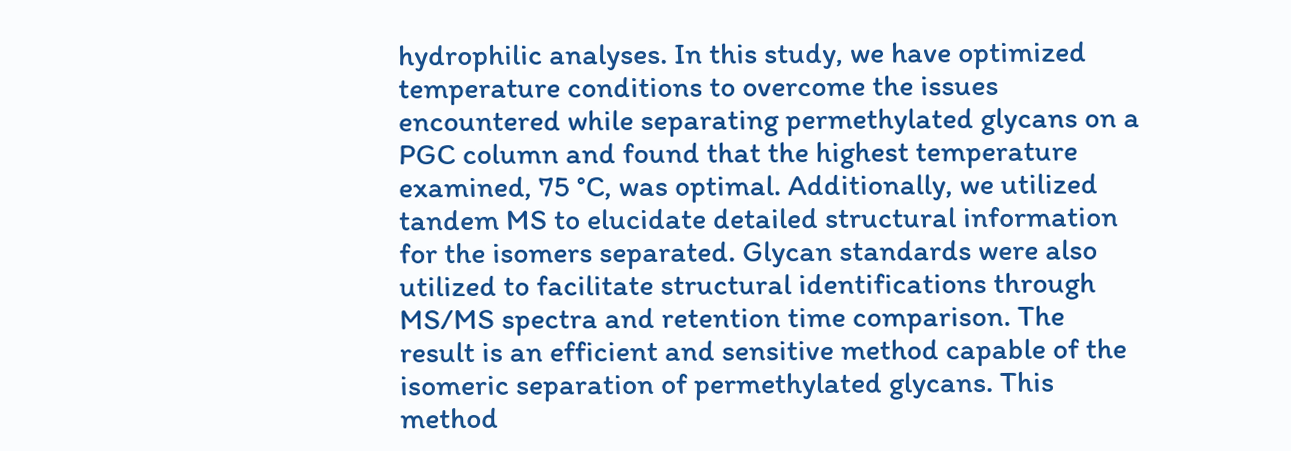hydrophilic analyses. In this study, we have optimized temperature conditions to overcome the issues encountered while separating permethylated glycans on a PGC column and found that the highest temperature examined, 75 °C, was optimal. Additionally, we utilized tandem MS to elucidate detailed structural information for the isomers separated. Glycan standards were also utilized to facilitate structural identifications through MS/MS spectra and retention time comparison. The result is an efficient and sensitive method capable of the isomeric separation of permethylated glycans. This method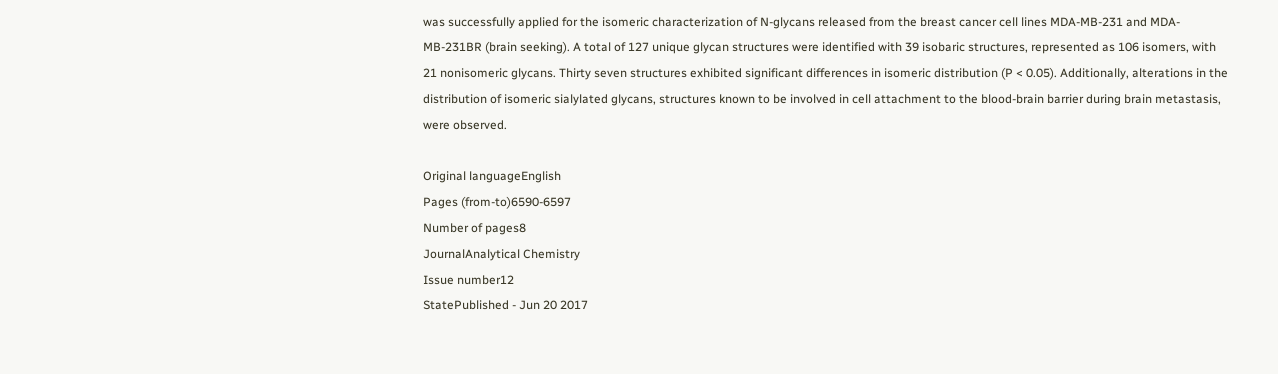was successfully applied for the isomeric characterization of N-glycans released from the breast cancer cell lines MDA-MB-231 and MDA-MB-231BR (brain seeking). A total of 127 unique glycan structures were identified with 39 isobaric structures, represented as 106 isomers, with 21 nonisomeric glycans. Thirty seven structures exhibited significant differences in isomeric distribution (P < 0.05). Additionally, alterations in the distribution of isomeric sialylated glycans, structures known to be involved in cell attachment to the blood-brain barrier during brain metastasis, were observed.

Original languageEnglish
Pages (from-to)6590-6597
Number of pages8
JournalAnalytical Chemistry
Issue number12
StatePublished - Jun 20 2017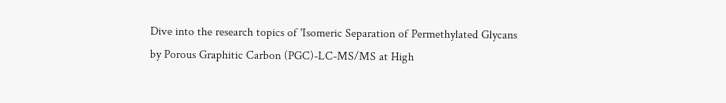Dive into the research topics of 'Isomeric Separation of Permethylated Glycans by Porous Graphitic Carbon (PGC)-LC-MS/MS at High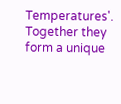Temperatures'. Together they form a unique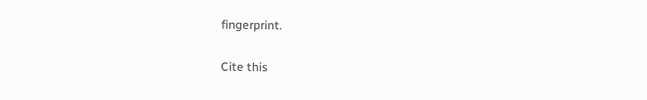fingerprint.

Cite this